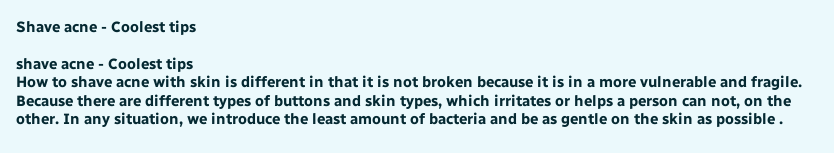Shave acne - Coolest tips

shave acne - Coolest tips
How to shave acne with skin is different in that it is not broken because it is in a more vulnerable and fragile. Because there are different types of buttons and skin types, which irritates or helps a person can not, on the other. In any situation, we introduce the least amount of bacteria and be as gentle on the skin as possible .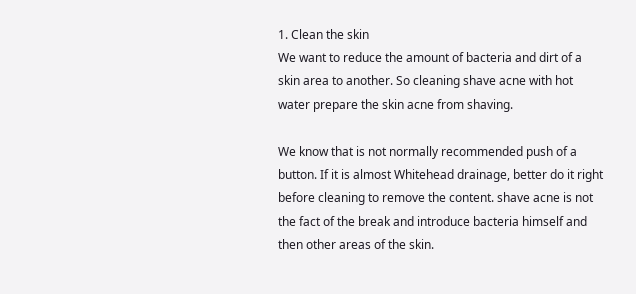1. Clean the skin
We want to reduce the amount of bacteria and dirt of a skin area to another. So cleaning shave acne with hot water prepare the skin acne from shaving.

We know that is not normally recommended push of a button. If it is almost Whitehead drainage, better do it right before cleaning to remove the content. shave acne is not the fact of the break and introduce bacteria himself and then other areas of the skin.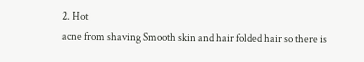2. Hot
acne from shaving Smooth skin and hair folded hair so there is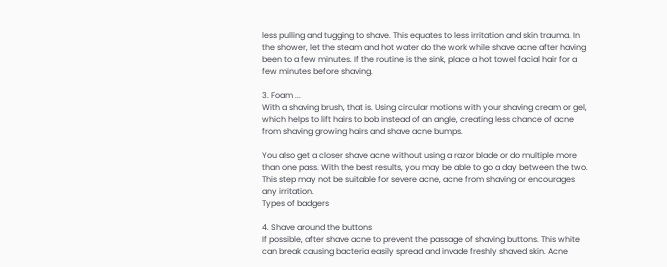less pulling and tugging to shave. This equates to less irritation and skin trauma. In the shower, let the steam and hot water do the work while shave acne after having been to a few minutes. If the routine is the sink, place a hot towel facial hair for a few minutes before shaving.

3. Foam ...
With a shaving brush, that is. Using circular motions with your shaving cream or gel, which helps to lift hairs to bob instead of an angle, creating less chance of acne from shaving growing hairs and shave acne bumps.

You also get a closer shave acne without using a razor blade or do multiple more than one pass. With the best results, you may be able to go a day between the two. This step may not be suitable for severe acne, acne from shaving or encourages any irritation.
Types of badgers

4. Shave around the buttons
If possible, after shave acne to prevent the passage of shaving buttons. This white can break causing bacteria easily spread and invade freshly shaved skin. Acne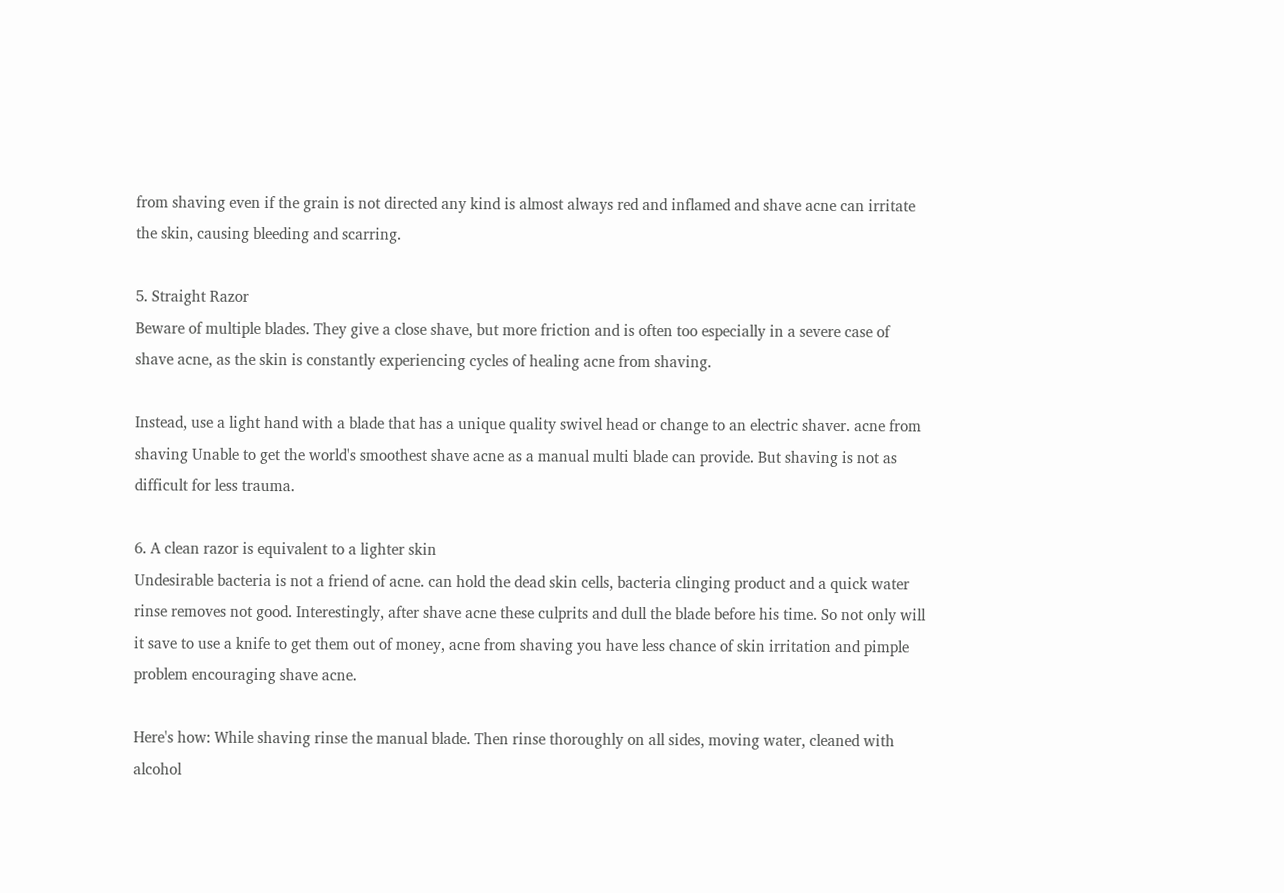from shaving even if the grain is not directed any kind is almost always red and inflamed and shave acne can irritate the skin, causing bleeding and scarring.

5. Straight Razor
Beware of multiple blades. They give a close shave, but more friction and is often too especially in a severe case of shave acne, as the skin is constantly experiencing cycles of healing acne from shaving.

Instead, use a light hand with a blade that has a unique quality swivel head or change to an electric shaver. acne from shaving Unable to get the world's smoothest shave acne as a manual multi blade can provide. But shaving is not as difficult for less trauma.

6. A clean razor is equivalent to a lighter skin
Undesirable bacteria is not a friend of acne. can hold the dead skin cells, bacteria clinging product and a quick water rinse removes not good. Interestingly, after shave acne these culprits and dull the blade before his time. So not only will it save to use a knife to get them out of money, acne from shaving you have less chance of skin irritation and pimple problem encouraging shave acne.

Here's how: While shaving rinse the manual blade. Then rinse thoroughly on all sides, moving water, cleaned with alcohol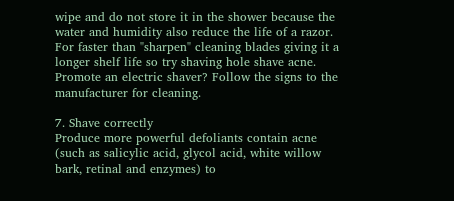wipe and do not store it in the shower because the water and humidity also reduce the life of a razor. For faster than "sharpen" cleaning blades giving it a longer shelf life so try shaving hole shave acne. Promote an electric shaver? Follow the signs to the manufacturer for cleaning.

7. Shave correctly
Produce more powerful defoliants contain acne (such as salicylic acid, glycol acid, white willow bark, retinal and enzymes) to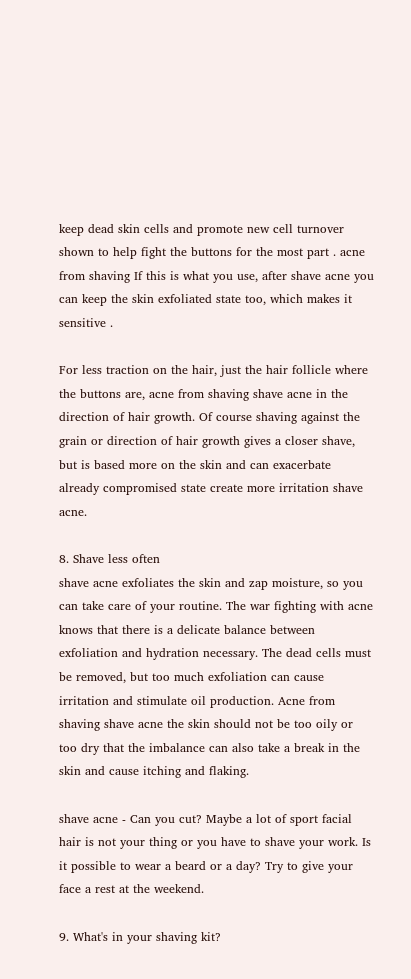keep dead skin cells and promote new cell turnover shown to help fight the buttons for the most part . acne from shaving If this is what you use, after shave acne you can keep the skin exfoliated state too, which makes it sensitive .

For less traction on the hair, just the hair follicle where the buttons are, acne from shaving shave acne in the direction of hair growth. Of course shaving against the grain or direction of hair growth gives a closer shave, but is based more on the skin and can exacerbate already compromised state create more irritation shave acne.

8. Shave less often
shave acne exfoliates the skin and zap moisture, so you can take care of your routine. The war fighting with acne knows that there is a delicate balance between exfoliation and hydration necessary. The dead cells must be removed, but too much exfoliation can cause irritation and stimulate oil production. Acne from shaving shave acne the skin should not be too oily or too dry that the imbalance can also take a break in the skin and cause itching and flaking.

shave acne - Can you cut? Maybe a lot of sport facial hair is not your thing or you have to shave your work. Is it possible to wear a beard or a day? Try to give your face a rest at the weekend.

9. What's in your shaving kit?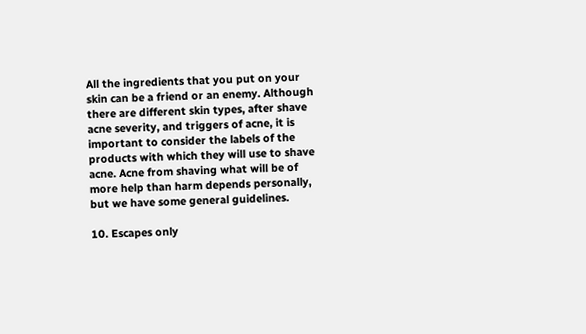All the ingredients that you put on your skin can be a friend or an enemy. Although there are different skin types, after shave acne severity, and triggers of acne, it is important to consider the labels of the products with which they will use to shave acne. Acne from shaving what will be of more help than harm depends personally, but we have some general guidelines.

10. Escapes only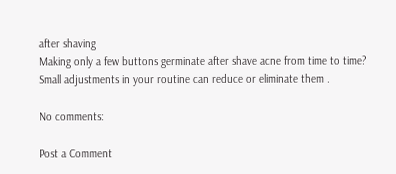after shaving
Making only a few buttons germinate after shave acne from time to time? Small adjustments in your routine can reduce or eliminate them .

No comments:

Post a Comment